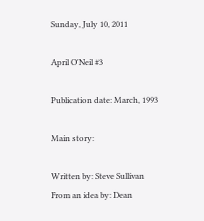Sunday, July 10, 2011

April O'Neil #3

Publication date: March, 1993

Main story:

Written by: Steve Sullivan
From an idea by: Dean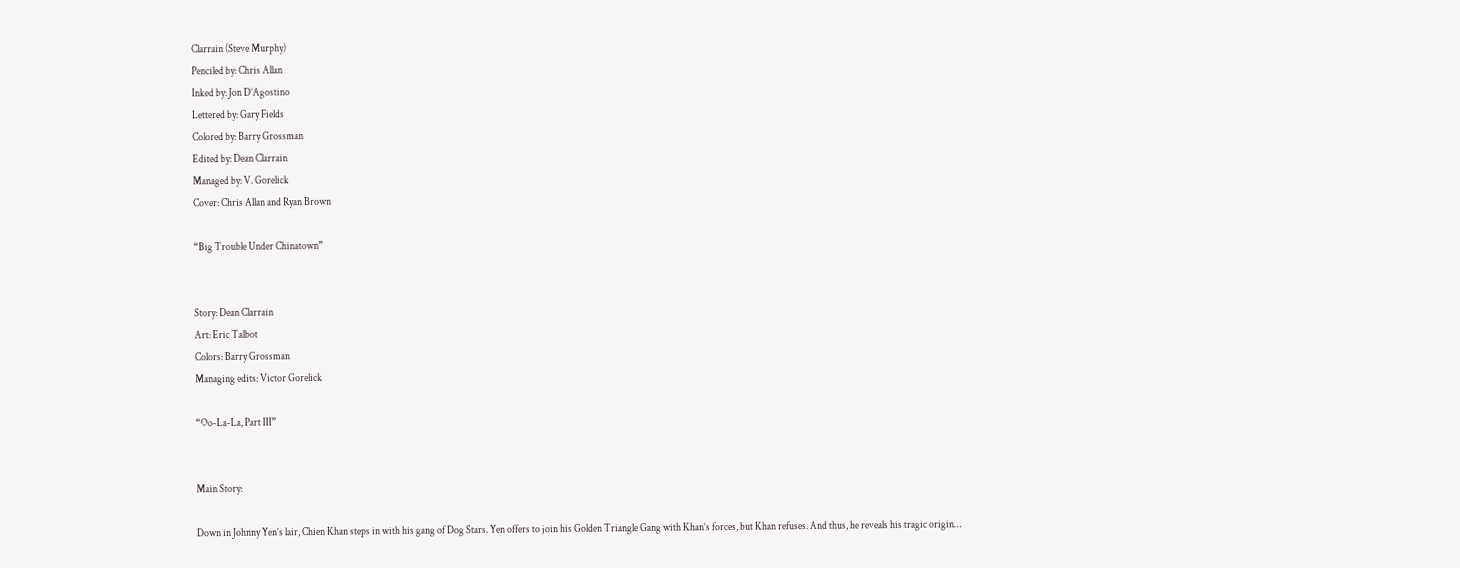Clarrain (Steve Murphy)
Penciled by: Chris Allan
Inked by: Jon D’Agostino
Lettered by: Gary Fields
Colored by: Barry Grossman
Edited by: Dean Clarrain
Managed by: V. Gorelick
Cover: Chris Allan and Ryan Brown

“Big Trouble Under Chinatown”


Story: Dean Clarrain
Art: Eric Talbot
Colors: Barry Grossman
Managing edits: Victor Gorelick

“Oo-La-La, Part III”


Main Story:

Down in Johnny Yen’s lair, Chien Khan steps in with his gang of Dog Stars. Yen offers to join his Golden Triangle Gang with Khan’s forces, but Khan refuses. And thus, he reveals his tragic origin…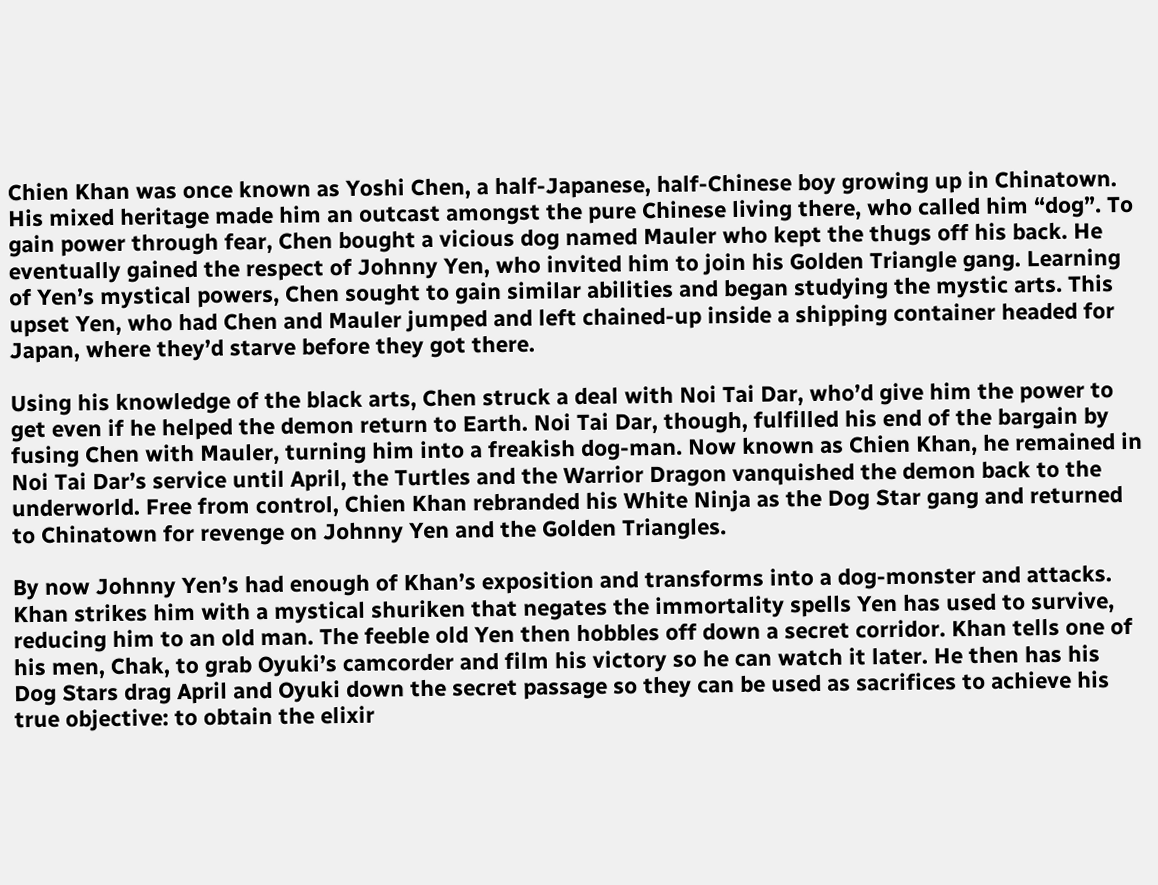Chien Khan was once known as Yoshi Chen, a half-Japanese, half-Chinese boy growing up in Chinatown. His mixed heritage made him an outcast amongst the pure Chinese living there, who called him “dog”. To gain power through fear, Chen bought a vicious dog named Mauler who kept the thugs off his back. He eventually gained the respect of Johnny Yen, who invited him to join his Golden Triangle gang. Learning of Yen’s mystical powers, Chen sought to gain similar abilities and began studying the mystic arts. This upset Yen, who had Chen and Mauler jumped and left chained-up inside a shipping container headed for Japan, where they’d starve before they got there.

Using his knowledge of the black arts, Chen struck a deal with Noi Tai Dar, who’d give him the power to get even if he helped the demon return to Earth. Noi Tai Dar, though, fulfilled his end of the bargain by fusing Chen with Mauler, turning him into a freakish dog-man. Now known as Chien Khan, he remained in Noi Tai Dar’s service until April, the Turtles and the Warrior Dragon vanquished the demon back to the underworld. Free from control, Chien Khan rebranded his White Ninja as the Dog Star gang and returned to Chinatown for revenge on Johnny Yen and the Golden Triangles.

By now Johnny Yen’s had enough of Khan’s exposition and transforms into a dog-monster and attacks. Khan strikes him with a mystical shuriken that negates the immortality spells Yen has used to survive, reducing him to an old man. The feeble old Yen then hobbles off down a secret corridor. Khan tells one of his men, Chak, to grab Oyuki’s camcorder and film his victory so he can watch it later. He then has his Dog Stars drag April and Oyuki down the secret passage so they can be used as sacrifices to achieve his true objective: to obtain the elixir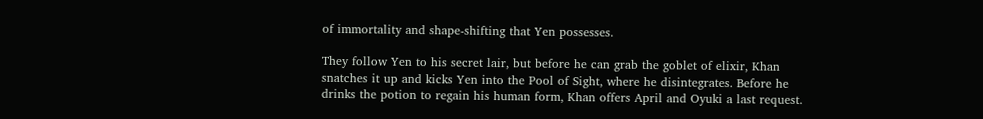of immortality and shape-shifting that Yen possesses.

They follow Yen to his secret lair, but before he can grab the goblet of elixir, Khan snatches it up and kicks Yen into the Pool of Sight, where he disintegrates. Before he drinks the potion to regain his human form, Khan offers April and Oyuki a last request.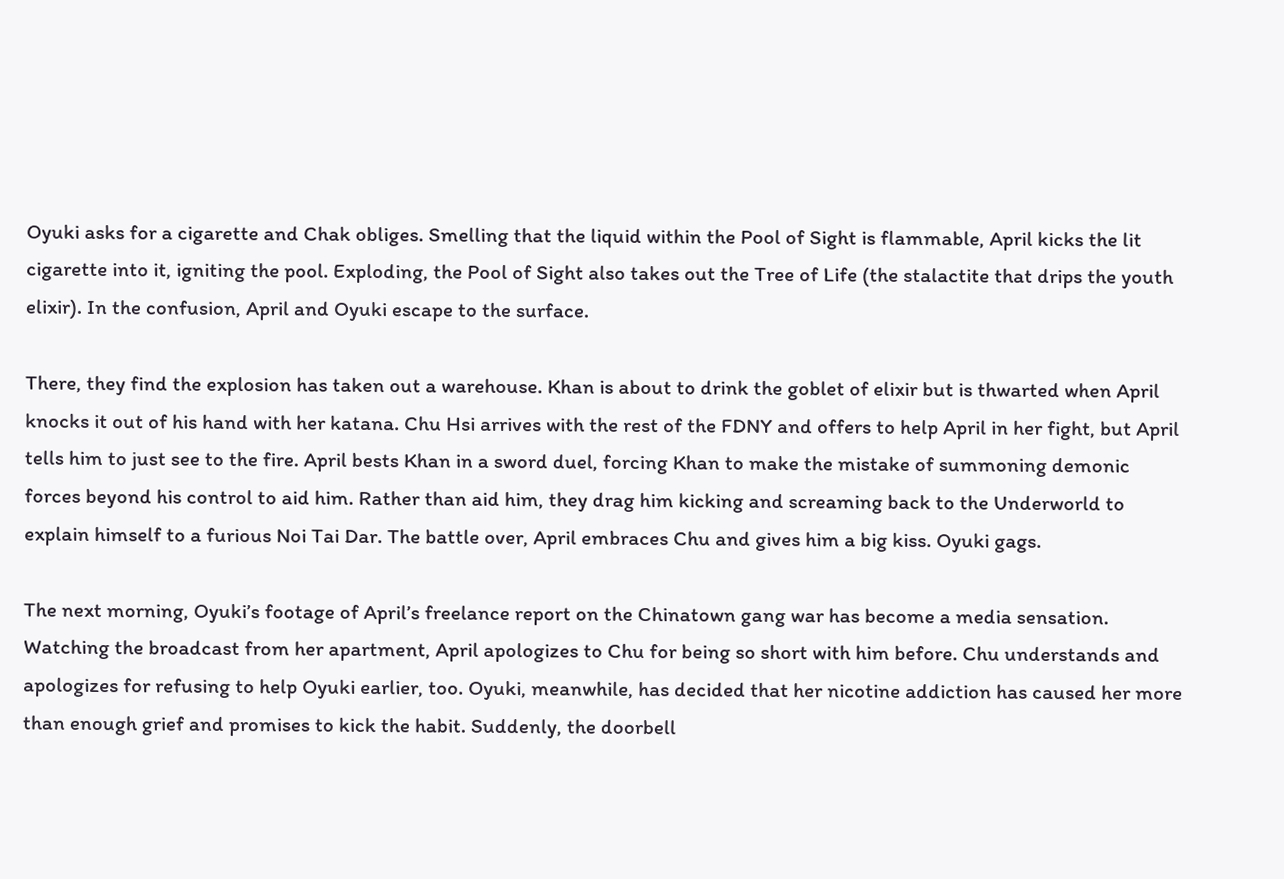Oyuki asks for a cigarette and Chak obliges. Smelling that the liquid within the Pool of Sight is flammable, April kicks the lit cigarette into it, igniting the pool. Exploding, the Pool of Sight also takes out the Tree of Life (the stalactite that drips the youth elixir). In the confusion, April and Oyuki escape to the surface.

There, they find the explosion has taken out a warehouse. Khan is about to drink the goblet of elixir but is thwarted when April knocks it out of his hand with her katana. Chu Hsi arrives with the rest of the FDNY and offers to help April in her fight, but April tells him to just see to the fire. April bests Khan in a sword duel, forcing Khan to make the mistake of summoning demonic forces beyond his control to aid him. Rather than aid him, they drag him kicking and screaming back to the Underworld to explain himself to a furious Noi Tai Dar. The battle over, April embraces Chu and gives him a big kiss. Oyuki gags.

The next morning, Oyuki’s footage of April’s freelance report on the Chinatown gang war has become a media sensation. Watching the broadcast from her apartment, April apologizes to Chu for being so short with him before. Chu understands and apologizes for refusing to help Oyuki earlier, too. Oyuki, meanwhile, has decided that her nicotine addiction has caused her more than enough grief and promises to kick the habit. Suddenly, the doorbell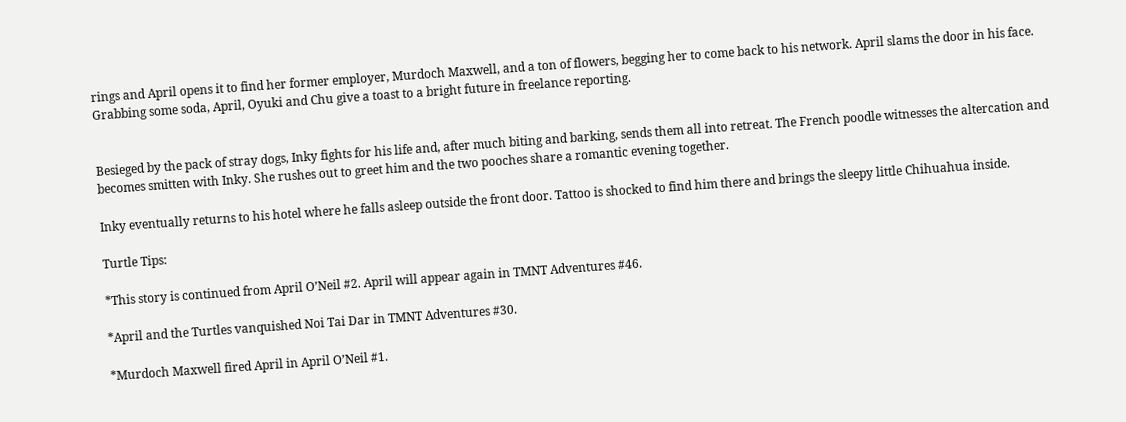rings and April opens it to find her former employer, Murdoch Maxwell, and a ton of flowers, begging her to come back to his network. April slams the door in his face. Grabbing some soda, April, Oyuki and Chu give a toast to a bright future in freelance reporting.


Besieged by the pack of stray dogs, Inky fights for his life and, after much biting and barking, sends them all into retreat. The French poodle witnesses the altercation and becomes smitten with Inky. She rushes out to greet him and the two pooches share a romantic evening together.

Inky eventually returns to his hotel where he falls asleep outside the front door. Tattoo is shocked to find him there and brings the sleepy little Chihuahua inside.

Turtle Tips:

*This story is continued from April O’Neil #2. April will appear again in TMNT Adventures #46.

*April and the Turtles vanquished Noi Tai Dar in TMNT Adventures #30.

*Murdoch Maxwell fired April in April O’Neil #1.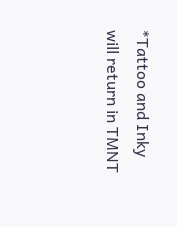*Tattoo and Inky will return in TMNT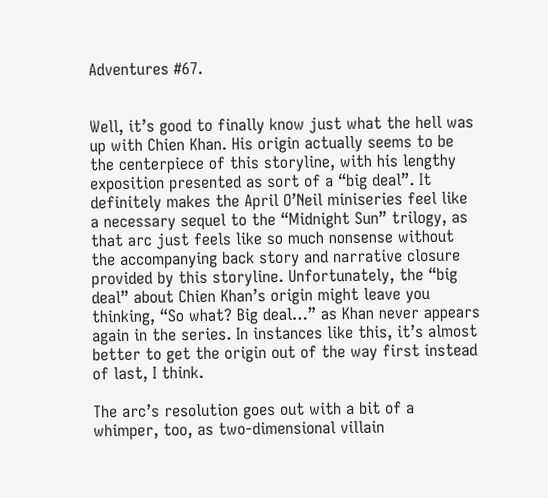Adventures #67.


Well, it’s good to finally know just what the hell was up with Chien Khan. His origin actually seems to be the centerpiece of this storyline, with his lengthy exposition presented as sort of a “big deal”. It definitely makes the April O’Neil miniseries feel like a necessary sequel to the “Midnight Sun” trilogy, as that arc just feels like so much nonsense without the accompanying back story and narrative closure provided by this storyline. Unfortunately, the “big deal” about Chien Khan’s origin might leave you thinking, “So what? Big deal…” as Khan never appears again in the series. In instances like this, it’s almost better to get the origin out of the way first instead of last, I think.

The arc’s resolution goes out with a bit of a whimper, too, as two-dimensional villain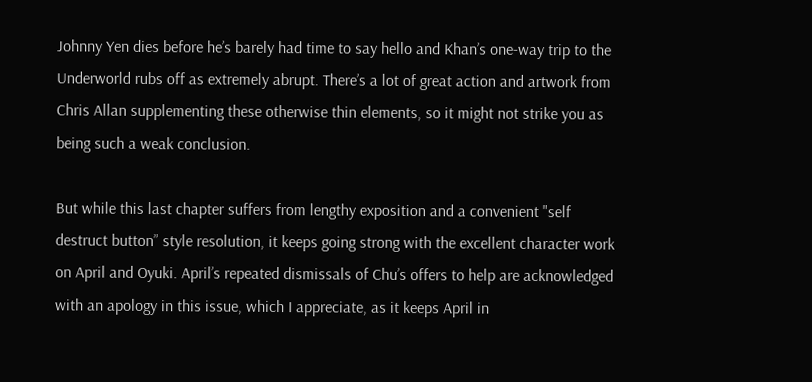Johnny Yen dies before he’s barely had time to say hello and Khan’s one-way trip to the Underworld rubs off as extremely abrupt. There’s a lot of great action and artwork from Chris Allan supplementing these otherwise thin elements, so it might not strike you as being such a weak conclusion.

But while this last chapter suffers from lengthy exposition and a convenient "self destruct button” style resolution, it keeps going strong with the excellent character work on April and Oyuki. April’s repeated dismissals of Chu’s offers to help are acknowledged with an apology in this issue, which I appreciate, as it keeps April in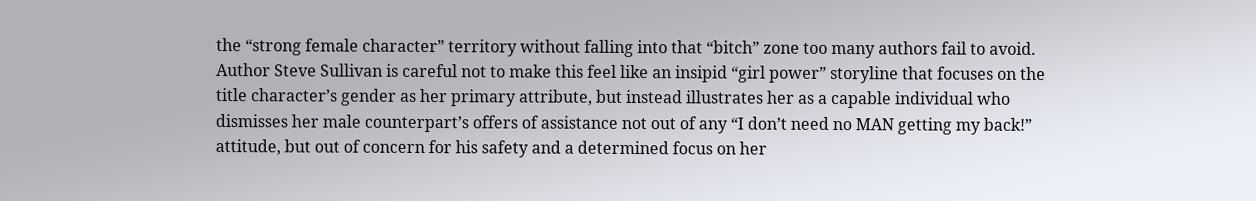the “strong female character” territory without falling into that “bitch” zone too many authors fail to avoid. Author Steve Sullivan is careful not to make this feel like an insipid “girl power” storyline that focuses on the title character’s gender as her primary attribute, but instead illustrates her as a capable individual who dismisses her male counterpart’s offers of assistance not out of any “I don’t need no MAN getting my back!” attitude, but out of concern for his safety and a determined focus on her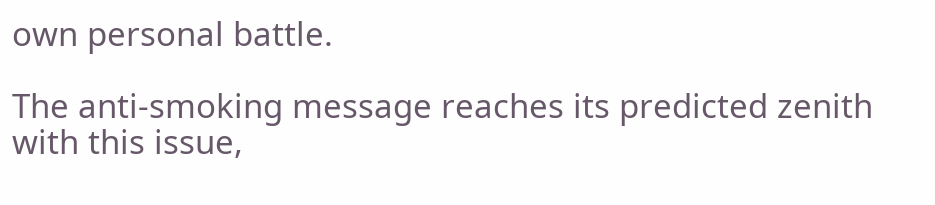own personal battle.

The anti-smoking message reaches its predicted zenith with this issue,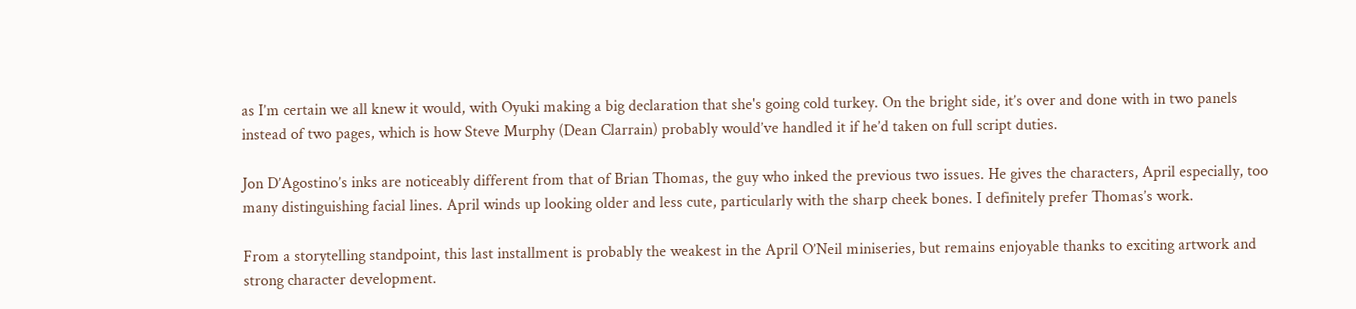as I’m certain we all knew it would, with Oyuki making a big declaration that she's going cold turkey. On the bright side, it’s over and done with in two panels instead of two pages, which is how Steve Murphy (Dean Clarrain) probably would’ve handled it if he’d taken on full script duties.

Jon D’Agostino’s inks are noticeably different from that of Brian Thomas, the guy who inked the previous two issues. He gives the characters, April especially, too many distinguishing facial lines. April winds up looking older and less cute, particularly with the sharp cheek bones. I definitely prefer Thomas’s work.

From a storytelling standpoint, this last installment is probably the weakest in the April O’Neil miniseries, but remains enjoyable thanks to exciting artwork and strong character development.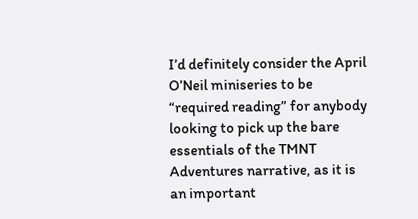I’d definitely consider the April O’Neil miniseries to be “required reading” for anybody looking to pick up the bare essentials of the TMNT Adventures narrative, as it is an important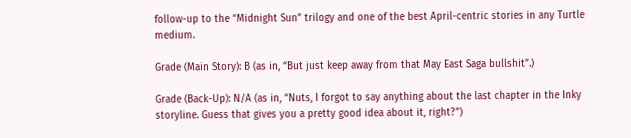follow-up to the “Midnight Sun” trilogy and one of the best April-centric stories in any Turtle medium.

Grade (Main Story): B (as in, “But just keep away from that May East Saga bullshit”.)

Grade (Back-Up): N/A (as in, “Nuts, I forgot to say anything about the last chapter in the Inky storyline. Guess that gives you a pretty good idea about it, right?”)